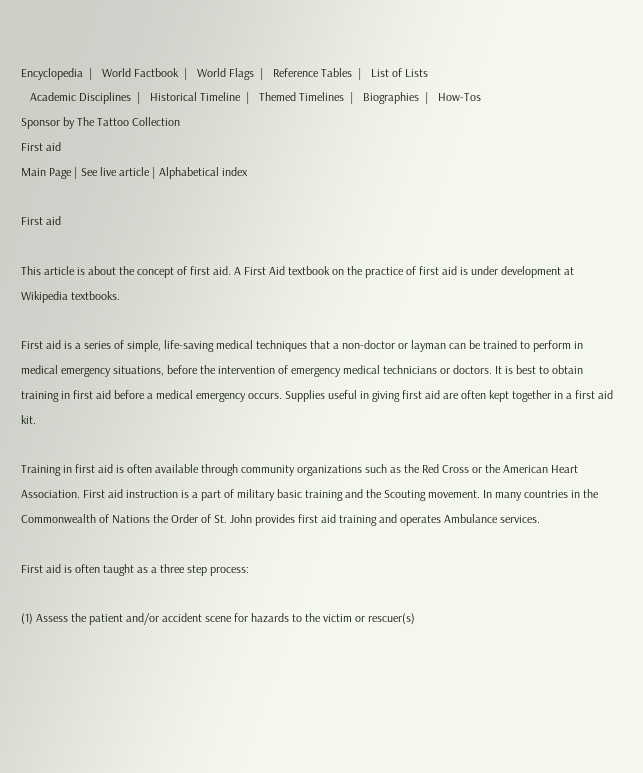Encyclopedia  |   World Factbook  |   World Flags  |   Reference Tables  |   List of Lists
   Academic Disciplines  |   Historical Timeline  |   Themed Timelines  |   Biographies  |   How-Tos
Sponsor by The Tattoo Collection
First aid
Main Page | See live article | Alphabetical index

First aid

This article is about the concept of first aid. A First Aid textbook on the practice of first aid is under development at Wikipedia textbooks.

First aid is a series of simple, life-saving medical techniques that a non-doctor or layman can be trained to perform in medical emergency situations, before the intervention of emergency medical technicians or doctors. It is best to obtain training in first aid before a medical emergency occurs. Supplies useful in giving first aid are often kept together in a first aid kit.

Training in first aid is often available through community organizations such as the Red Cross or the American Heart Association. First aid instruction is a part of military basic training and the Scouting movement. In many countries in the Commonwealth of Nations the Order of St. John provides first aid training and operates Ambulance services.

First aid is often taught as a three step process:

(1) Assess the patient and/or accident scene for hazards to the victim or rescuer(s)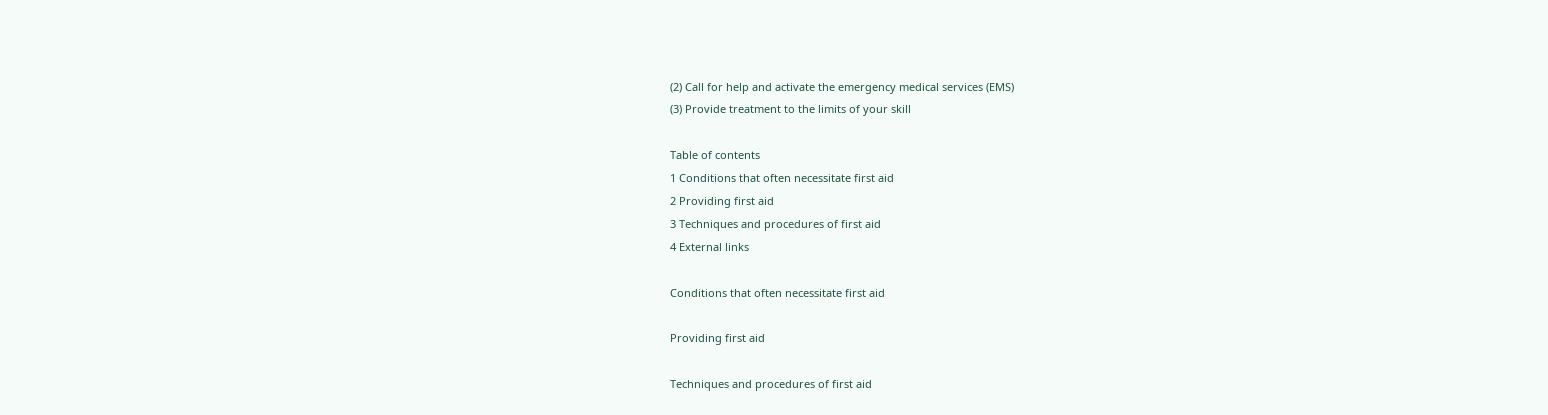(2) Call for help and activate the emergency medical services (EMS)
(3) Provide treatment to the limits of your skill

Table of contents
1 Conditions that often necessitate first aid
2 Providing first aid
3 Techniques and procedures of first aid
4 External links

Conditions that often necessitate first aid

Providing first aid

Techniques and procedures of first aid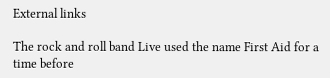External links

The rock and roll band Live used the name First Aid for a time before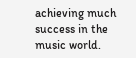achieving much success in the music world.